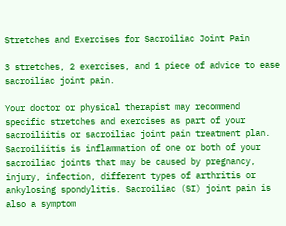Stretches and Exercises for Sacroiliac Joint Pain

3 stretches, 2 exercises, and 1 piece of advice to ease sacroiliac joint pain.

Your doctor or physical therapist may recommend specific stretches and exercises as part of your sacroiliitis or sacroiliac joint pain treatment plan. Sacroiliitis is inflammation of one or both of your sacroiliac joints that may be caused by pregnancy, injury, infection, different types of arthritis or ankylosing spondylitis. Sacroiliac (SI) joint pain is also a symptom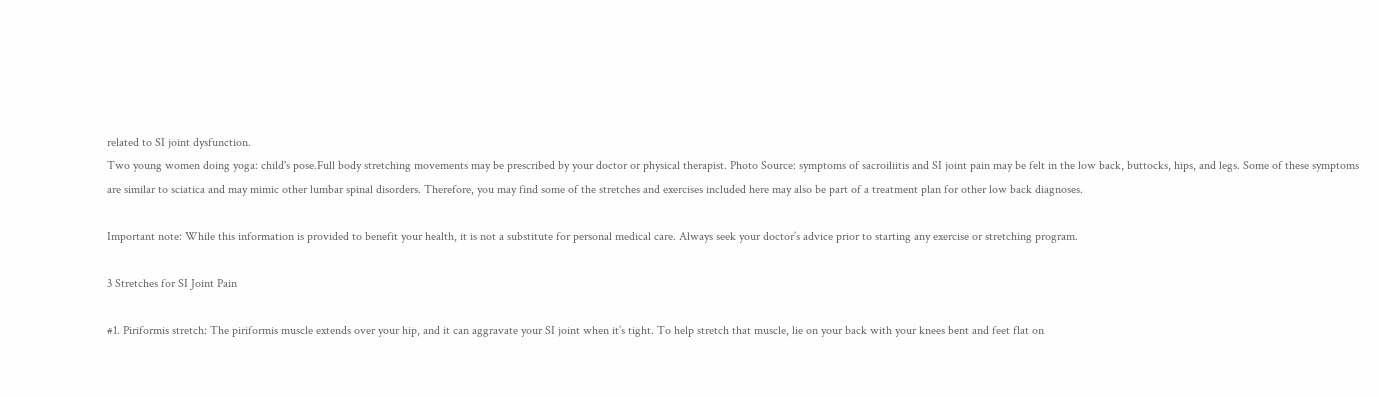related to SI joint dysfunction.
Two young women doing yoga: child's pose.Full body stretching movements may be prescribed by your doctor or physical therapist. Photo Source: symptoms of sacroiliitis and SI joint pain may be felt in the low back, buttocks, hips, and legs. Some of these symptoms are similar to sciatica and may mimic other lumbar spinal disorders. Therefore, you may find some of the stretches and exercises included here may also be part of a treatment plan for other low back diagnoses.

Important note: While this information is provided to benefit your health, it is not a substitute for personal medical care. Always seek your doctor’s advice prior to starting any exercise or stretching program.

3 Stretches for SI Joint Pain

#1. Piriformis stretch: The piriformis muscle extends over your hip, and it can aggravate your SI joint when it’s tight. To help stretch that muscle, lie on your back with your knees bent and feet flat on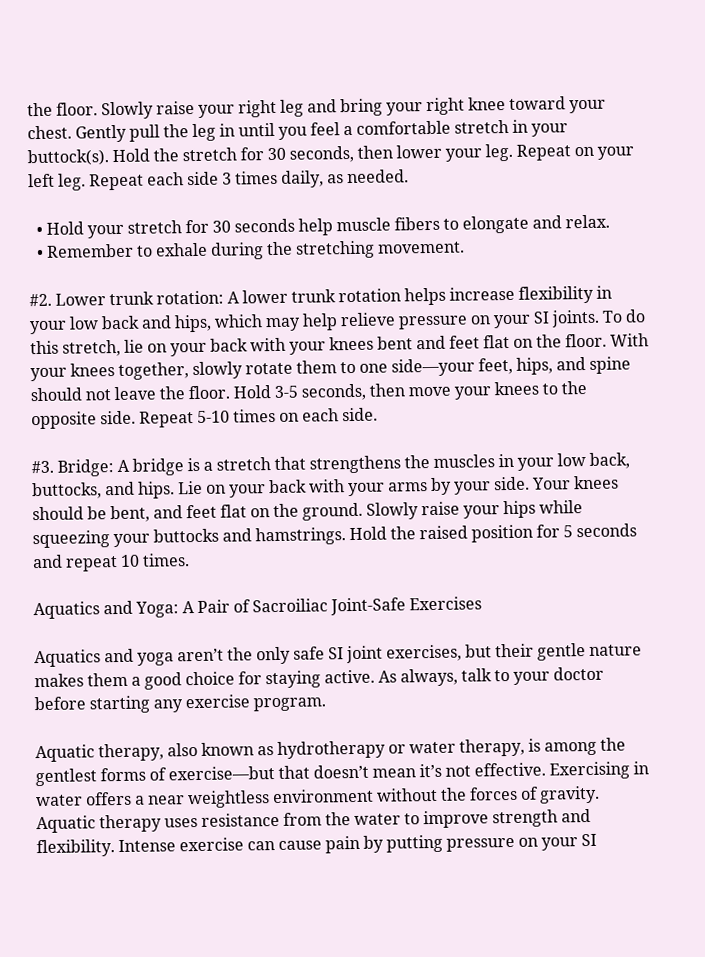the floor. Slowly raise your right leg and bring your right knee toward your chest. Gently pull the leg in until you feel a comfortable stretch in your buttock(s). Hold the stretch for 30 seconds, then lower your leg. Repeat on your left leg. Repeat each side 3 times daily, as needed.

  • Hold your stretch for 30 seconds help muscle fibers to elongate and relax.
  • Remember to exhale during the stretching movement.

#2. Lower trunk rotation: A lower trunk rotation helps increase flexibility in your low back and hips, which may help relieve pressure on your SI joints. To do this stretch, lie on your back with your knees bent and feet flat on the floor. With your knees together, slowly rotate them to one side—your feet, hips, and spine should not leave the floor. Hold 3-5 seconds, then move your knees to the opposite side. Repeat 5-10 times on each side.

#3. Bridge: A bridge is a stretch that strengthens the muscles in your low back, buttocks, and hips. Lie on your back with your arms by your side. Your knees should be bent, and feet flat on the ground. Slowly raise your hips while squeezing your buttocks and hamstrings. Hold the raised position for 5 seconds and repeat 10 times.

Aquatics and Yoga: A Pair of Sacroiliac Joint-Safe Exercises

Aquatics and yoga aren’t the only safe SI joint exercises, but their gentle nature makes them a good choice for staying active. As always, talk to your doctor before starting any exercise program.

Aquatic therapy, also known as hydrotherapy or water therapy, is among the gentlest forms of exercise—but that doesn’t mean it’s not effective. Exercising in water offers a near weightless environment without the forces of gravity. Aquatic therapy uses resistance from the water to improve strength and flexibility. Intense exercise can cause pain by putting pressure on your SI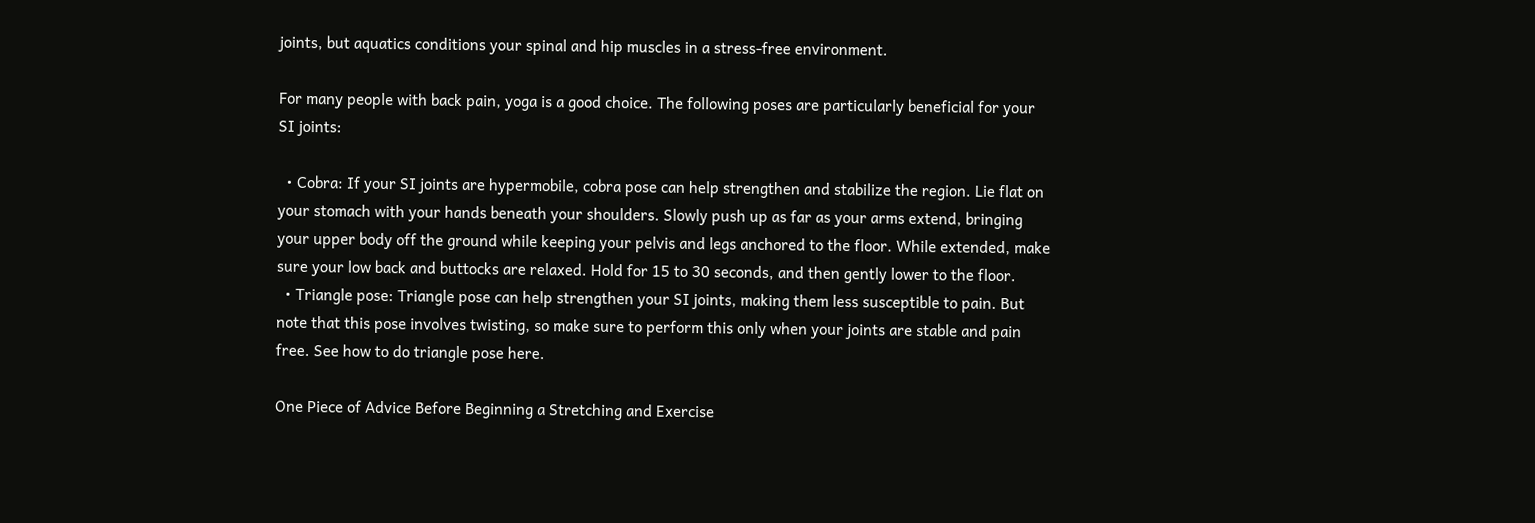joints, but aquatics conditions your spinal and hip muscles in a stress-free environment.

For many people with back pain, yoga is a good choice. The following poses are particularly beneficial for your SI joints:

  • Cobra: If your SI joints are hypermobile, cobra pose can help strengthen and stabilize the region. Lie flat on your stomach with your hands beneath your shoulders. Slowly push up as far as your arms extend, bringing your upper body off the ground while keeping your pelvis and legs anchored to the floor. While extended, make sure your low back and buttocks are relaxed. Hold for 15 to 30 seconds, and then gently lower to the floor.
  • Triangle pose: Triangle pose can help strengthen your SI joints, making them less susceptible to pain. But note that this pose involves twisting, so make sure to perform this only when your joints are stable and pain free. See how to do triangle pose here.

One Piece of Advice Before Beginning a Stretching and Exercise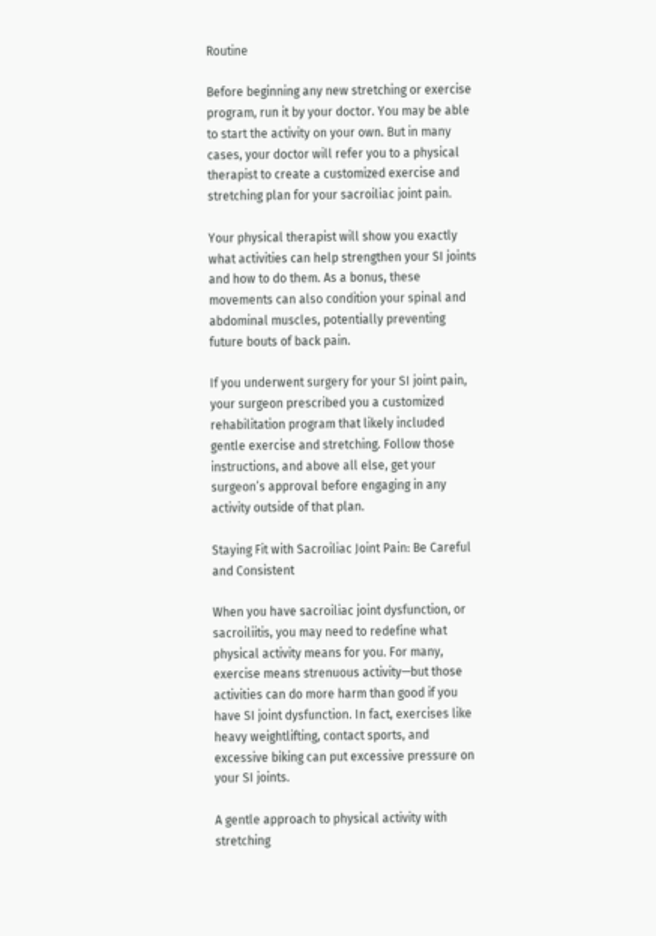Routine

Before beginning any new stretching or exercise program, run it by your doctor. You may be able to start the activity on your own. But in many cases, your doctor will refer you to a physical therapist to create a customized exercise and stretching plan for your sacroiliac joint pain.

Your physical therapist will show you exactly what activities can help strengthen your SI joints and how to do them. As a bonus, these movements can also condition your spinal and abdominal muscles, potentially preventing future bouts of back pain.

If you underwent surgery for your SI joint pain, your surgeon prescribed you a customized rehabilitation program that likely included gentle exercise and stretching. Follow those instructions, and above all else, get your surgeon’s approval before engaging in any activity outside of that plan.

Staying Fit with Sacroiliac Joint Pain: Be Careful and Consistent

When you have sacroiliac joint dysfunction, or sacroiliitis, you may need to redefine what physical activity means for you. For many, exercise means strenuous activity—but those activities can do more harm than good if you have SI joint dysfunction. In fact, exercises like heavy weightlifting, contact sports, and excessive biking can put excessive pressure on your SI joints.

A gentle approach to physical activity with stretching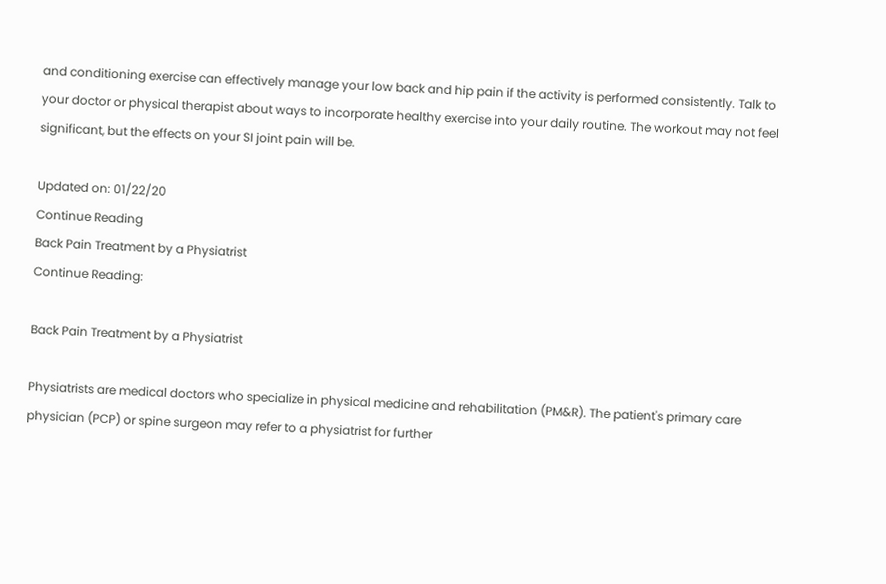and conditioning exercise can effectively manage your low back and hip pain if the activity is performed consistently. Talk to your doctor or physical therapist about ways to incorporate healthy exercise into your daily routine. The workout may not feel significant, but the effects on your SI joint pain will be.

Updated on: 01/22/20
Continue Reading
Back Pain Treatment by a Physiatrist
Continue Reading:

Back Pain Treatment by a Physiatrist

Physiatrists are medical doctors who specialize in physical medicine and rehabilitation (PM&R). The patient's primary care physician (PCP) or spine surgeon may refer to a physiatrist for further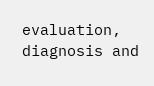evaluation, diagnosis and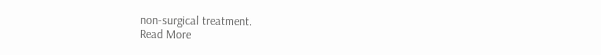non-surgical treatment.
Read More